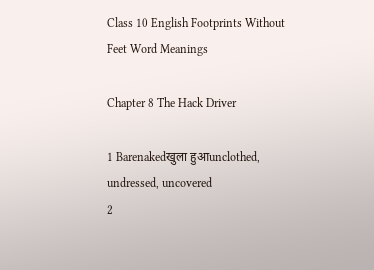Class 10 English Footprints Without Feet Word Meanings

Chapter 8 The Hack Driver

1 Barenakedखुला हुआunclothed, undressed, uncovered
2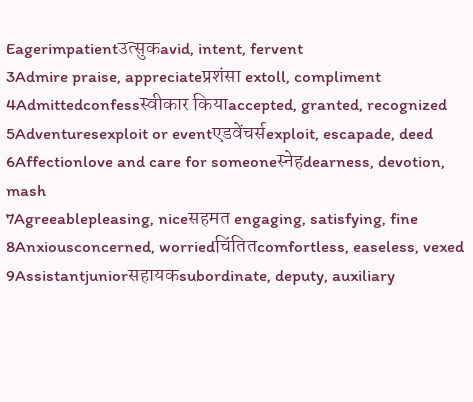Eagerimpatientउत्सुकavid, intent, fervent
3Admire praise, appreciateप्रशंसा extoll, compliment
4Admittedconfessस्वीकार कियाaccepted, granted, recognized
5Adventuresexploit or eventएडवेंचर्सexploit, escapade, deed
6Affectionlove and care for someoneस्नेहdearness, devotion, mash
7Agreeablepleasing, niceसहमत engaging, satisfying, fine
8Anxiousconcerned, worriedचिंतितcomfortless, easeless, vexed
9Assistantjuniorसहायकsubordinate, deputy, auxiliary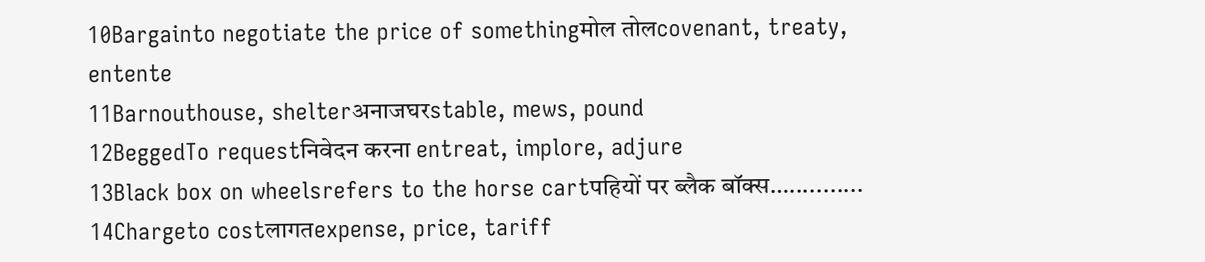10Bargainto negotiate the price of somethingमोल तोलcovenant, treaty, entente
11Barnouthouse, shelterअनाजघरstable, mews, pound
12BeggedTo requestनिवेदन करना entreat, implore, adjure
13Black box on wheelsrefers to the horse cartपहियों पर ब्लैक बॉक्स…...........
14Chargeto costलागतexpense, price, tariff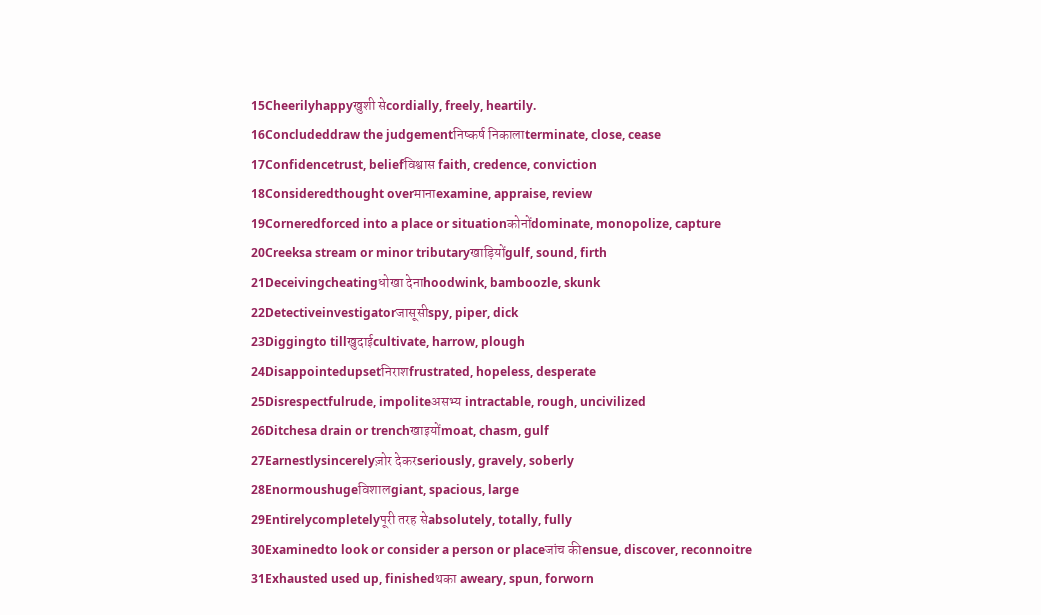15Cheerilyhappyखुशी सेcordially, freely, heartily.
16Concludeddraw the judgementनिष्कर्ष निकालाterminate, close, cease
17Confidencetrust, beliefविश्वास faith, credence, conviction
18Consideredthought overमानाexamine, appraise, review
19Corneredforced into a place or situationकोनोंdominate, monopolize, capture
20Creeksa stream or minor tributaryखाड़ियोंgulf, sound, firth
21Deceivingcheatingधोखा देनाhoodwink, bamboozle, skunk
22Detectiveinvestigatorजासूसीspy, piper, dick
23Diggingto tillखुदाईcultivate, harrow, plough
24Disappointedupsetनिराशfrustrated, hopeless, desperate
25Disrespectfulrude, impoliteअसभ्य intractable, rough, uncivilized
26Ditchesa drain or trenchखाइयोंmoat, chasm, gulf
27Earnestlysincerelyज़ोर देकरseriously, gravely, soberly
28Enormoushugeविशालgiant, spacious, large
29Entirelycompletelyपूरी तरह सेabsolutely, totally, fully
30Examinedto look or consider a person or placeजांच कीensue, discover, reconnoitre
31Exhausted used up, finishedथका aweary, spun, forworn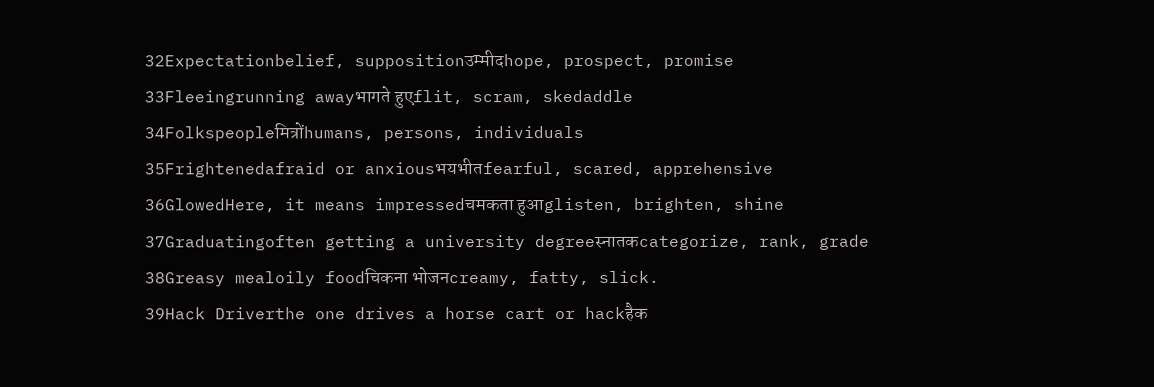32Expectationbelief, suppositionउम्मीदhope, prospect, promise
33Fleeingrunning awayभागते हुएflit, scram, skedaddle
34Folkspeopleमित्रोंhumans, persons, individuals
35Frightenedafraid or anxiousभयभीतfearful, scared, apprehensive
36GlowedHere, it means impressedचमकता हुआglisten, brighten, shine
37Graduatingoften getting a university degreeस्नातकcategorize, rank, grade
38Greasy mealoily foodचिकना भोजनcreamy, fatty, slick.
39Hack Driverthe one drives a horse cart or hackहैक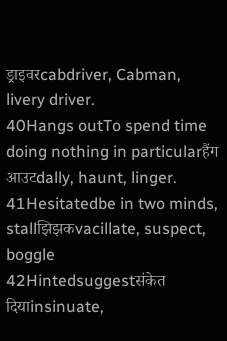ड्राइवरcabdriver, Cabman, livery driver.
40Hangs outTo spend time doing nothing in particularहैंग आउटdally, haunt, linger.
41Hesitatedbe in two minds, stallझिझकvacillate, suspect, boggle
42Hintedsuggestसंकेत दियाinsinuate,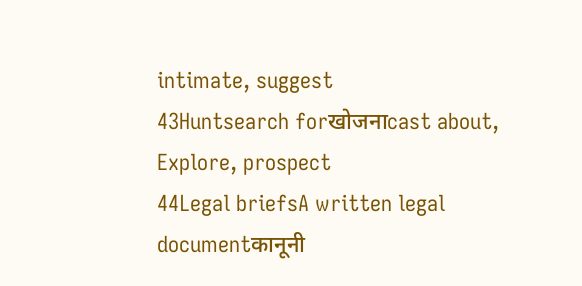intimate, suggest
43Huntsearch forखोजनाcast about, Explore, prospect
44Legal briefsA written legal documentकानूनी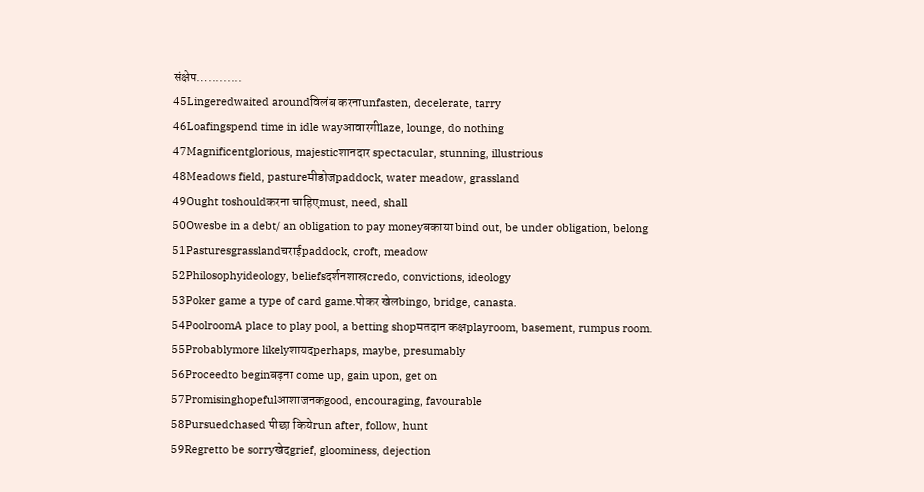संक्षेप….........
45Lingeredwaited aroundविलंब करनाunfasten, decelerate, tarry
46Loafingspend time in idle wayआवारगीlaze, lounge, do nothing
47Magnificentglorious, majesticशानदार spectacular, stunning, illustrious
48Meadows field, pastureमीडोजpaddock, water meadow, grassland
49Ought toshouldकरना चाहिएmust, need, shall
50Owesbe in a debt/ an obligation to pay moneyबकाया bind out, be under obligation, belong
51Pasturesgrasslandचराईpaddock, croft, meadow
52Philosophyideology, beliefsदर्शनशास्रcredo, convictions, ideology
53Poker game a type of card game.पोकर खेलbingo, bridge, canasta.
54PoolroomA place to play pool, a betting shopमतदान कक्षplayroom, basement, rumpus room.
55Probablymore likelyशायदperhaps, maybe, presumably
56Proceedto beginबढ़ना come up, gain upon, get on
57Promisinghopefulआशाजनकgood, encouraging, favourable
58Pursuedchased पीछा कियेrun after, follow, hunt
59Regretto be sorryखेदgrief, gloominess, dejection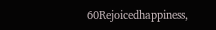60Rejoicedhappiness,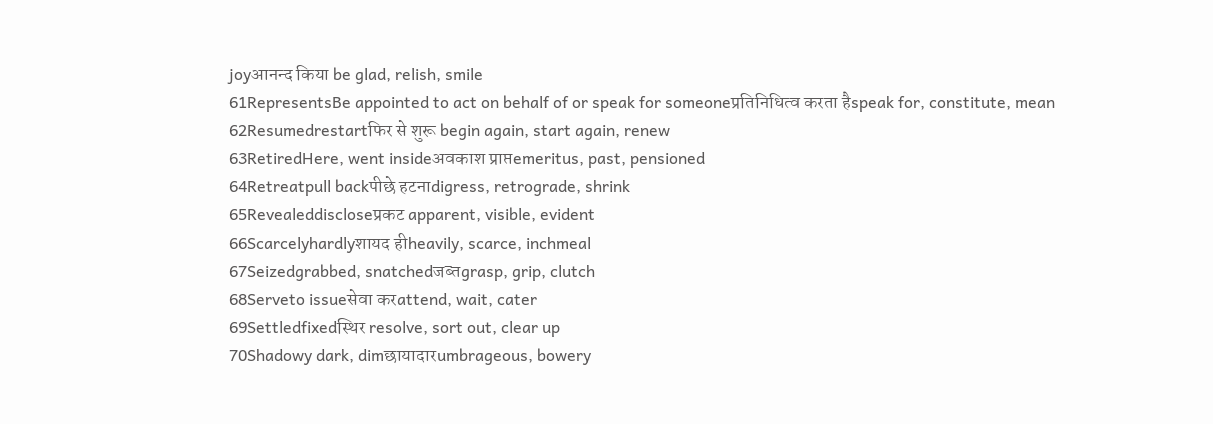joyआनन्द किया be glad, relish, smile
61RepresentsBe appointed to act on behalf of or speak for someoneप्रतिनिधित्व करता हैspeak for, constitute, mean
62Resumedrestartफिर से शुरू begin again, start again, renew
63RetiredHere, went insideअवकाश प्राप्तemeritus, past, pensioned
64Retreatpull backपीछे हटनाdigress, retrograde, shrink
65Revealeddiscloseप्रकट apparent, visible, evident
66Scarcelyhardlyशायद हीheavily, scarce, inchmeal
67Seizedgrabbed, snatchedजब्तgrasp, grip, clutch
68Serveto issueसेवा करattend, wait, cater
69Settledfixedस्थिर resolve, sort out, clear up
70Shadowy dark, dimछायादारumbrageous, bowery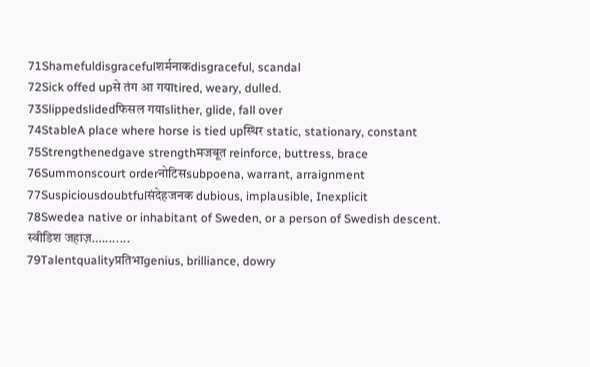71Shamefuldisgracefulशर्मनाकdisgraceful, scandal
72Sick offed upसे तंग आ गयाtired, weary, dulled.
73Slippedslidedफिसल गयाslither, glide, fall over
74StableA place where horse is tied upस्थिर static, stationary, constant
75Strengthenedgave strengthमजबूत reinforce, buttress, brace
76Summonscourt orderनोटिसsubpoena, warrant, arraignment
77Suspiciousdoubtfulसंदेहजनक dubious, implausible, Inexplicit
78Swedea native or inhabitant of Sweden, or a person of Swedish descent. स्वीडिश जहाज़…........
79Talentqualityप्रतिभाgenius, brilliance, dowry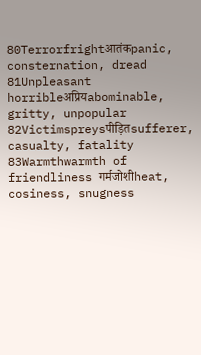80Terrorfrightआतंकpanic, consternation, dread
81Unpleasant horribleअप्रियabominable, gritty, unpopular
82Victimspreysपीड़ितsufferer, casualty, fatality
83Warmthwarmth of friendliness गर्मजोशीheat, cosiness, snugness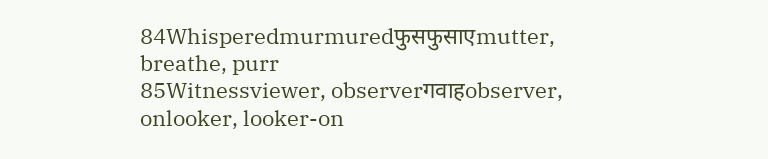84Whisperedmurmuredफुसफुसाएmutter, breathe, purr
85Witnessviewer, observerगवाहobserver, onlooker, looker-on